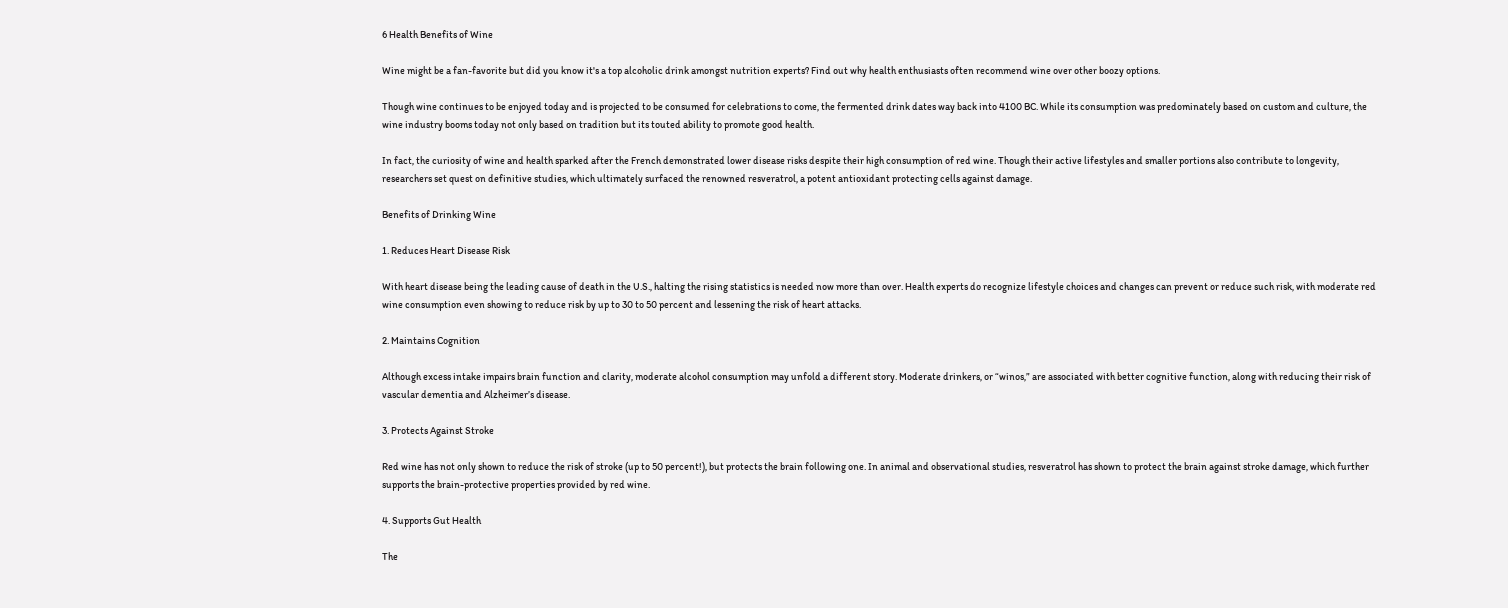6 Health Benefits of Wine

Wine might be a fan-favorite but did you know it's a top alcoholic drink amongst nutrition experts? Find out why health enthusiasts often recommend wine over other boozy options.

Though wine continues to be enjoyed today and is projected to be consumed for celebrations to come, the fermented drink dates way back into 4100 BC. While its consumption was predominately based on custom and culture, the wine industry booms today not only based on tradition but its touted ability to promote good health.

In fact, the curiosity of wine and health sparked after the French demonstrated lower disease risks despite their high consumption of red wine. Though their active lifestyles and smaller portions also contribute to longevity, researchers set quest on definitive studies, which ultimately surfaced the renowned resveratrol, a potent antioxidant protecting cells against damage.

Benefits of Drinking Wine

1. Reduces Heart Disease Risk

With heart disease being the leading cause of death in the U.S., halting the rising statistics is needed now more than over. Health experts do recognize lifestyle choices and changes can prevent or reduce such risk, with moderate red wine consumption even showing to reduce risk by up to 30 to 50 percent and lessening the risk of heart attacks.

2. Maintains Cognition

Although excess intake impairs brain function and clarity, moderate alcohol consumption may unfold a different story. Moderate drinkers, or “winos,” are associated with better cognitive function, along with reducing their risk of vascular dementia and Alzheimer’s disease.

3. Protects Against Stroke

Red wine has not only shown to reduce the risk of stroke (up to 50 percent!), but protects the brain following one. In animal and observational studies, resveratrol has shown to protect the brain against stroke damage, which further supports the brain-protective properties provided by red wine.

4. Supports Gut Health

The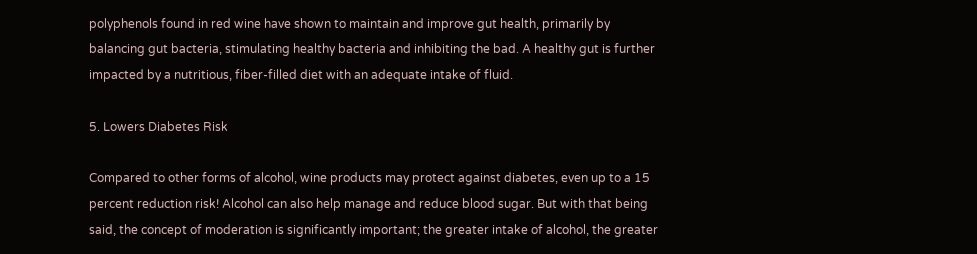polyphenols found in red wine have shown to maintain and improve gut health, primarily by balancing gut bacteria, stimulating healthy bacteria and inhibiting the bad. A healthy gut is further impacted by a nutritious, fiber-filled diet with an adequate intake of fluid.

5. Lowers Diabetes Risk

Compared to other forms of alcohol, wine products may protect against diabetes, even up to a 15 percent reduction risk! Alcohol can also help manage and reduce blood sugar. But with that being said, the concept of moderation is significantly important; the greater intake of alcohol, the greater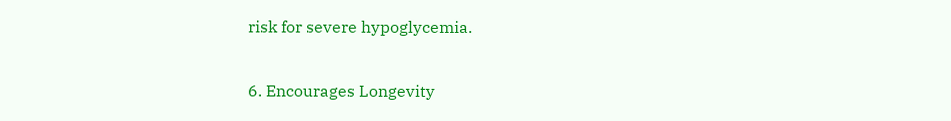risk for severe hypoglycemia.

6. Encourages Longevity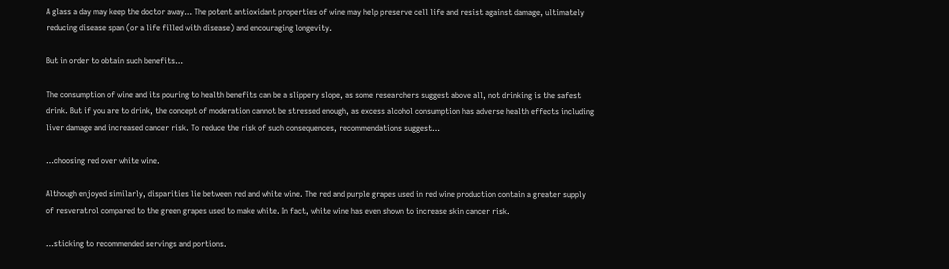A glass a day may keep the doctor away… The potent antioxidant properties of wine may help preserve cell life and resist against damage, ultimately reducing disease span (or a life filled with disease) and encouraging longevity.

But in order to obtain such benefits…

The consumption of wine and its pouring to health benefits can be a slippery slope, as some researchers suggest above all, not drinking is the safest drink. But if you are to drink, the concept of moderation cannot be stressed enough, as excess alcohol consumption has adverse health effects including liver damage and increased cancer risk. To reduce the risk of such consequences, recommendations suggest…

…choosing red over white wine.

Although enjoyed similarly, disparities lie between red and white wine. The red and purple grapes used in red wine production contain a greater supply of resveratrol compared to the green grapes used to make white. In fact, white wine has even shown to increase skin cancer risk.

…sticking to recommended servings and portions.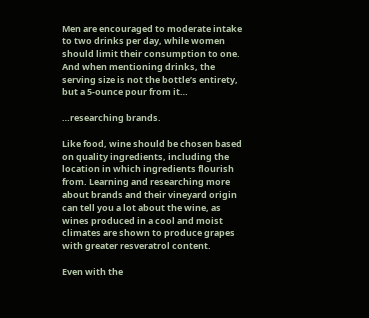Men are encouraged to moderate intake to two drinks per day, while women should limit their consumption to one. And when mentioning drinks, the serving size is not the bottle’s entirety, but a 5-ounce pour from it…

…researching brands.

Like food, wine should be chosen based on quality ingredients, including the location in which ingredients flourish from. Learning and researching more about brands and their vineyard origin can tell you a lot about the wine, as wines produced in a cool and moist climates are shown to produce grapes with greater resveratrol content.

Even with the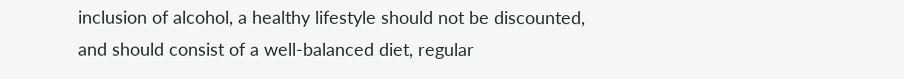inclusion of alcohol, a healthy lifestyle should not be discounted, and should consist of a well-balanced diet, regular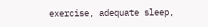exercise, adequate sleep,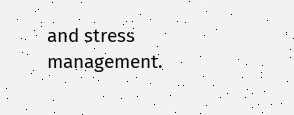and stress management.